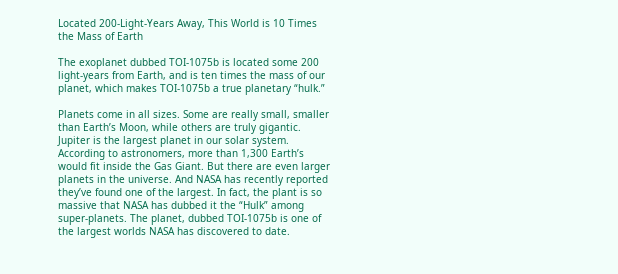Located 200-Light-Years Away, This World is 10 Times the Mass of Earth

The exoplanet dubbed TOI-1075b is located some 200 light-years from Earth, and is ten times the mass of our planet, which makes TOI-1075b a true planetary “hulk.”

Planets come in all sizes. Some are really small, smaller than Earth’s Moon, while others are truly gigantic. Jupiter is the largest planet in our solar system. According to astronomers, more than 1,300 Earth’s would fit inside the Gas Giant. But there are even larger planets in the universe. And NASA has recently reported they’ve found one of the largest. In fact, the plant is so massive that NASA has dubbed it the “Hulk” among super-planets. The planet, dubbed TOI-1075b is one of the largest worlds NASA has discovered to date.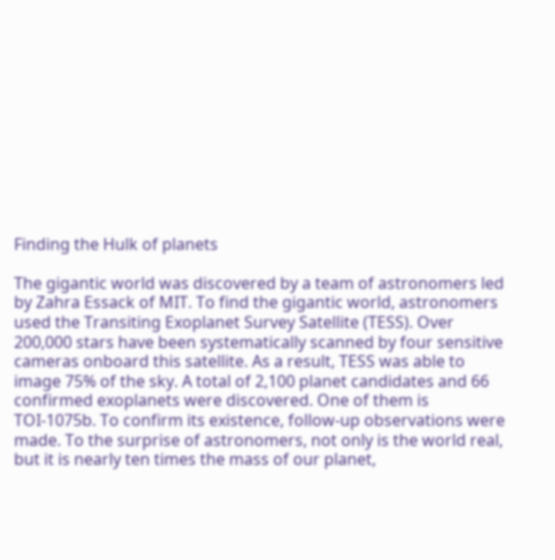Finding the Hulk of planets

The gigantic world was discovered by a team of astronomers led by Zahra Essack of MIT. To find the gigantic world, astronomers used the Transiting Exoplanet Survey Satellite (TESS). Over 200,000 stars have been systematically scanned by four sensitive cameras onboard this satellite. As a result, TESS was able to image 75% of the sky. A total of 2,100 planet candidates and 66 confirmed exoplanets were discovered. One of them is TOI-1075b. To confirm its existence, follow-up observations were made. To the surprise of astronomers, not only is the world real, but it is nearly ten times the mass of our planet,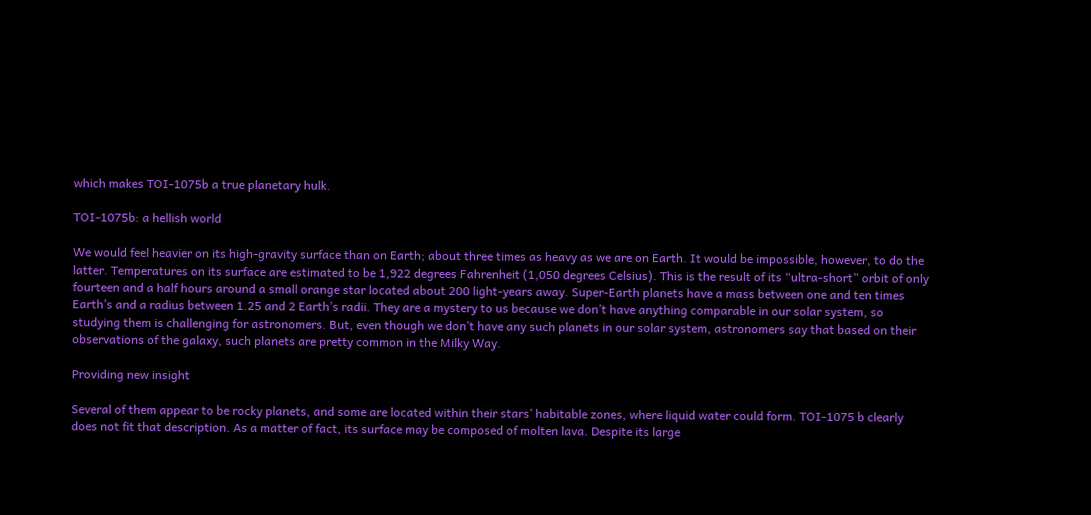which makes TOI-1075b a true planetary hulk.

TOI-1075b: a hellish world

We would feel heavier on its high-gravity surface than on Earth; about three times as heavy as we are on Earth. It would be impossible, however, to do the latter. Temperatures on its surface are estimated to be 1,922 degrees Fahrenheit (1,050 degrees Celsius). This is the result of its “ultra-short” orbit of only fourteen and a half hours around a small orange star located about 200 light-years away. Super-Earth planets have a mass between one and ten times Earth’s and a radius between 1.25 and 2 Earth’s radii. They are a mystery to us because we don’t have anything comparable in our solar system, so studying them is challenging for astronomers. But, even though we don’t have any such planets in our solar system, astronomers say that based on their observations of the galaxy, such planets are pretty common in the Milky Way.

Providing new insight

Several of them appear to be rocky planets, and some are located within their stars’ habitable zones, where liquid water could form. TOI-1075 b clearly does not fit that description. As a matter of fact, its surface may be composed of molten lava. Despite its large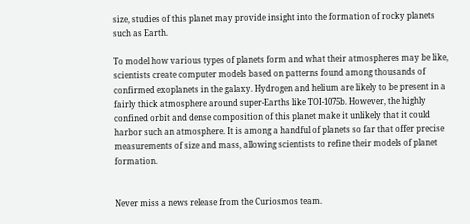size, studies of this planet may provide insight into the formation of rocky planets such as Earth.

To model how various types of planets form and what their atmospheres may be like, scientists create computer models based on patterns found among thousands of confirmed exoplanets in the galaxy. Hydrogen and helium are likely to be present in a fairly thick atmosphere around super-Earths like TOI-1075b. However, the highly confined orbit and dense composition of this planet make it unlikely that it could harbor such an atmosphere. It is among a handful of planets so far that offer precise measurements of size and mass, allowing scientists to refine their models of planet formation.


Never miss a news release from the Curiosmos team.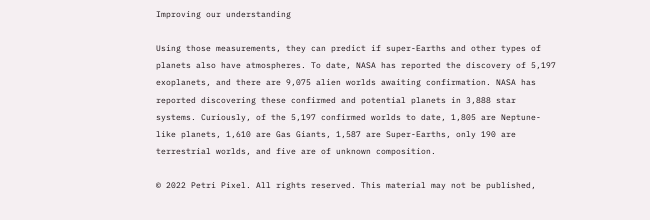Improving our understanding

Using those measurements, they can predict if super-Earths and other types of planets also have atmospheres. To date, NASA has reported the discovery of 5,197 exoplanets, and there are 9,075 alien worlds awaiting confirmation. NASA has reported discovering these confirmed and potential planets in 3,888 star systems. Curiously, of the 5,197 confirmed worlds to date, 1,805 are Neptune-like planets, 1,610 are Gas Giants, 1,587 are Super-Earths, only 190 are terrestrial worlds, and five are of unknown composition.

© 2022 Petri Pixel. All rights reserved. This material may not be published,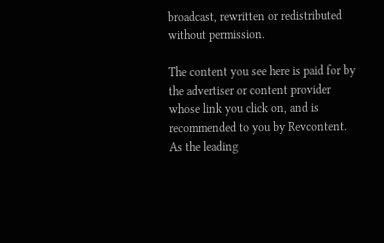broadcast, rewritten or redistributed without permission.

The content you see here is paid for by the advertiser or content provider whose link you click on, and is recommended to you by Revcontent. As the leading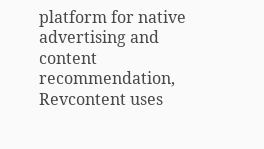platform for native advertising and content recommendation, Revcontent uses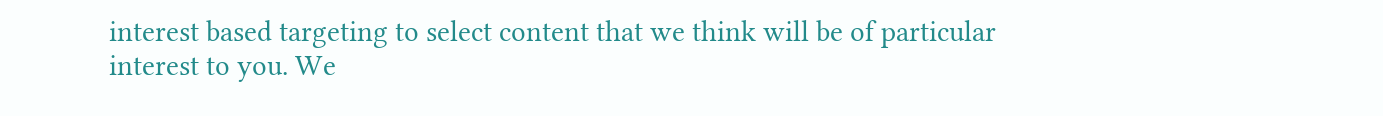interest based targeting to select content that we think will be of particular interest to you. We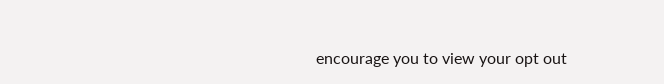encourage you to view your opt out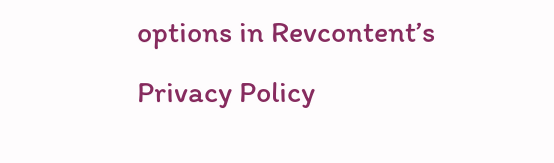options in Revcontent’s Privacy Policy